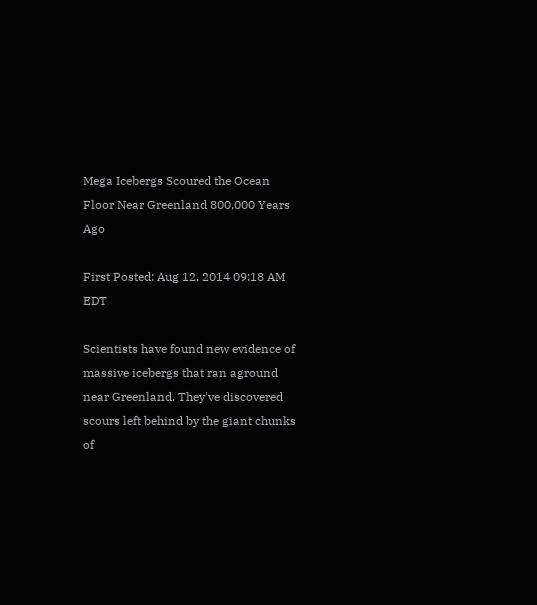Mega Icebergs Scoured the Ocean Floor Near Greenland 800,000 Years Ago

First Posted: Aug 12, 2014 09:18 AM EDT

Scientists have found new evidence of massive icebergs that ran aground near Greenland. They've discovered scours left behind by the giant chunks of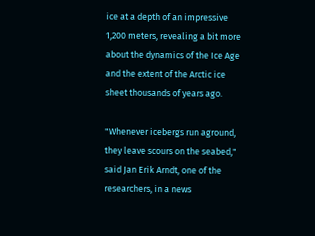ice at a depth of an impressive 1,200 meters, revealing a bit more about the dynamics of the Ice Age and the extent of the Arctic ice sheet thousands of years ago.

"Whenever icebergs run aground, they leave scours on the seabed," said Jan Erik Arndt, one of the researchers, in a news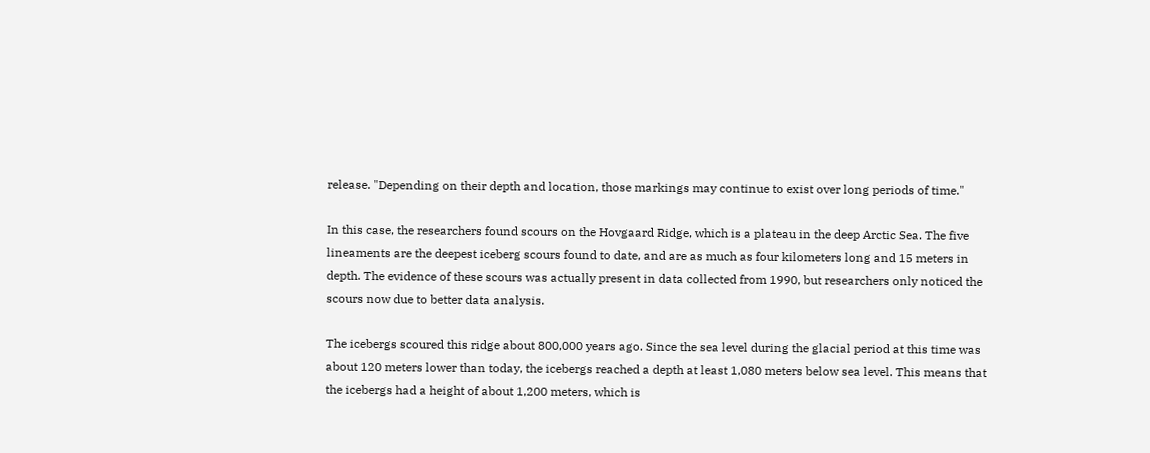release. "Depending on their depth and location, those markings may continue to exist over long periods of time."

In this case, the researchers found scours on the Hovgaard Ridge, which is a plateau in the deep Arctic Sea. The five lineaments are the deepest iceberg scours found to date, and are as much as four kilometers long and 15 meters in depth. The evidence of these scours was actually present in data collected from 1990, but researchers only noticed the scours now due to better data analysis.

The icebergs scoured this ridge about 800,000 years ago. Since the sea level during the glacial period at this time was about 120 meters lower than today, the icebergs reached a depth at least 1,080 meters below sea level. This means that the icebergs had a height of about 1,200 meters, which is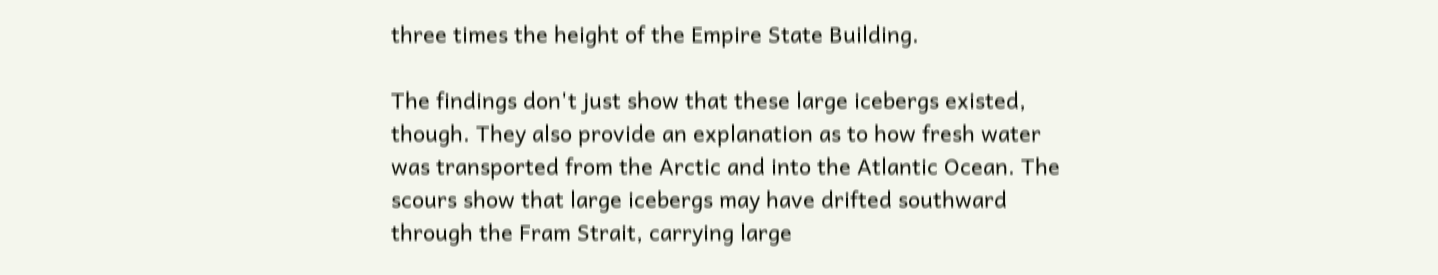three times the height of the Empire State Building.

The findings don't just show that these large icebergs existed, though. They also provide an explanation as to how fresh water was transported from the Arctic and into the Atlantic Ocean. The scours show that large icebergs may have drifted southward through the Fram Strait, carrying large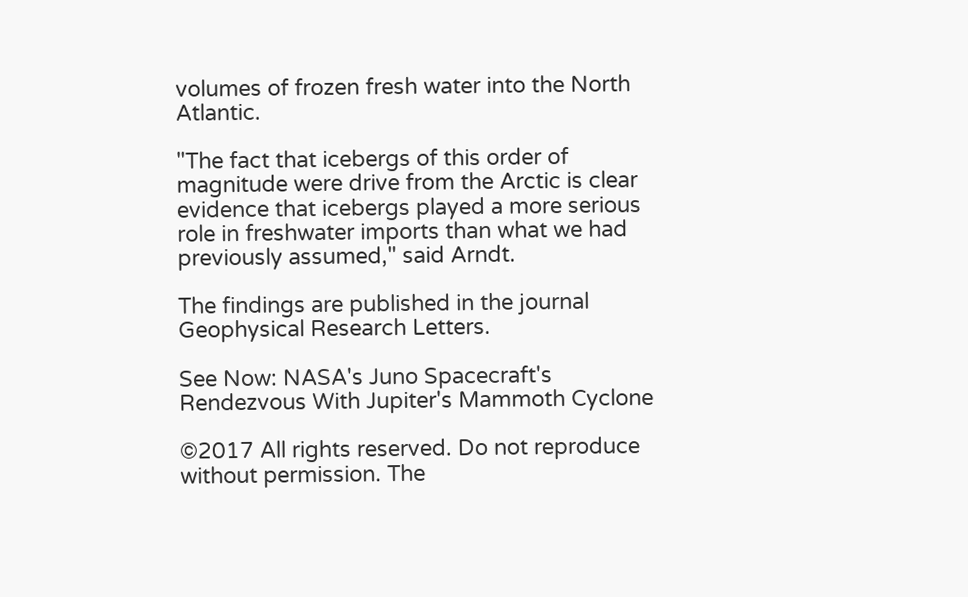volumes of frozen fresh water into the North Atlantic.

"The fact that icebergs of this order of magnitude were drive from the Arctic is clear evidence that icebergs played a more serious role in freshwater imports than what we had previously assumed," said Arndt.

The findings are published in the journal Geophysical Research Letters.

See Now: NASA's Juno Spacecraft's Rendezvous With Jupiter's Mammoth Cyclone

©2017 All rights reserved. Do not reproduce without permission. The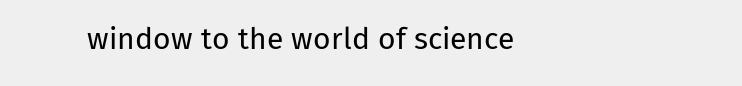window to the world of science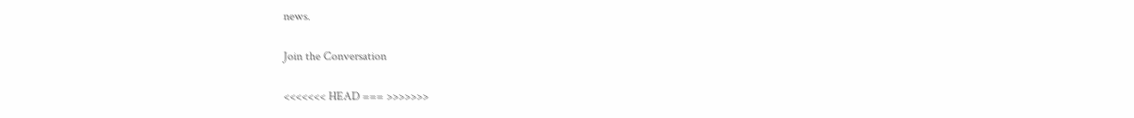news.

Join the Conversation

<<<<<<< HEAD === >>>>>>>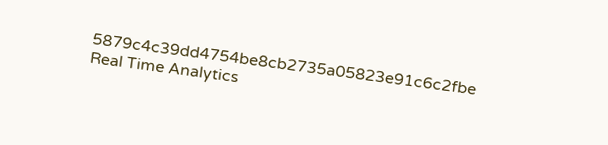5879c4c39dd4754be8cb2735a05823e91c6c2fbe
Real Time Analytics